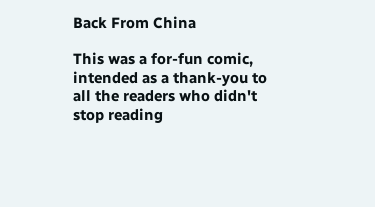Back From China

This was a for-fun comic, intended as a thank-you to all the readers who didn't stop reading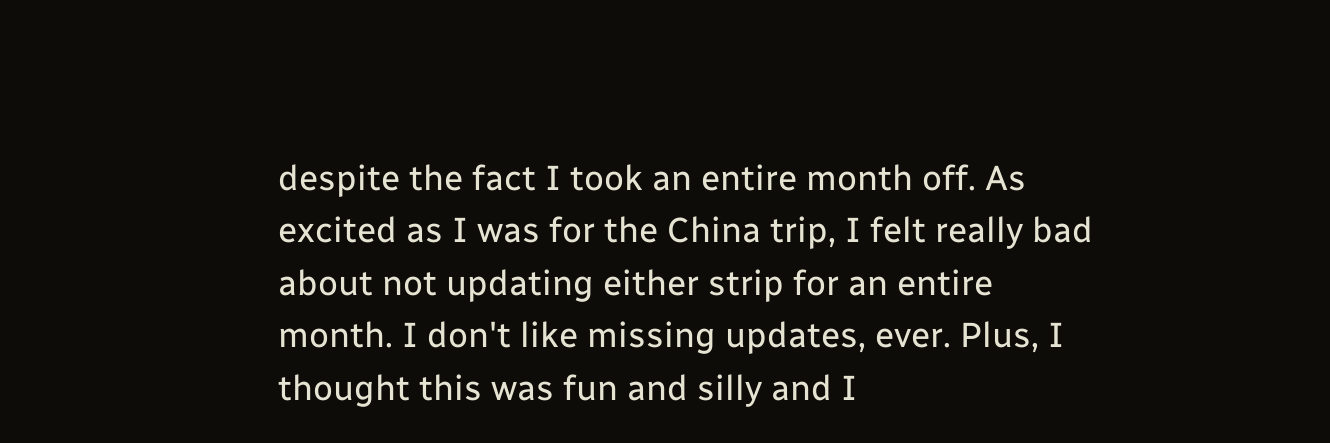despite the fact I took an entire month off. As excited as I was for the China trip, I felt really bad about not updating either strip for an entire month. I don't like missing updates, ever. Plus, I thought this was fun and silly and I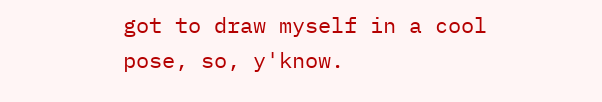got to draw myself in a cool pose, so, y'know.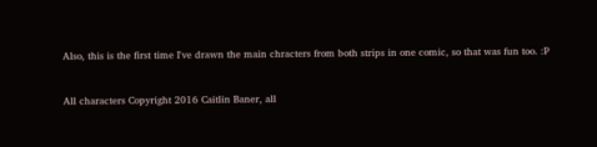Also, this is the first time I've drawn the main chracters from both strips in one comic, so that was fun too. :P


All characters Copyright 2016 Caitlin Baner, all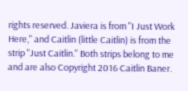rights reserved. Javiera is from "I Just Work Here," and Caitlin (little Caitlin) is from the strip "Just Caitlin." Both strips belong to me and are also Copyright 2016 Caitlin Baner.